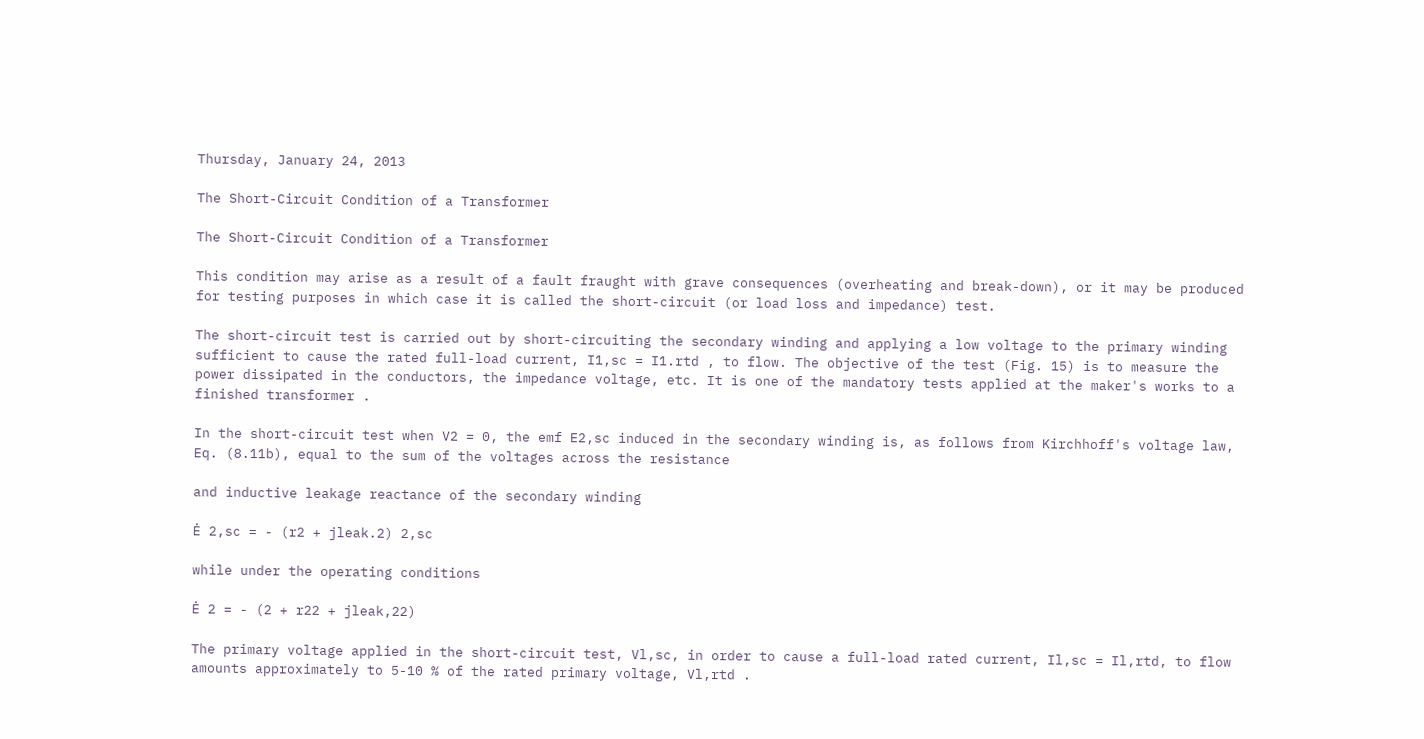Thursday, January 24, 2013

The Short-Circuit Condition of a Transformer

The Short-Circuit Condition of a Transformer

This condition may arise as a result of a fault fraught with grave consequences (overheating and break-down), or it may be produced for testing purposes in which case it is called the short-circuit (or load loss and impedance) test.

The short-circuit test is carried out by short-circuiting the secondary winding and applying a low voltage to the primary winding sufficient to cause the rated full-load current, I1,sc = I1.rtd , to flow. The objective of the test (Fig. 15) is to measure the power dissipated in the conductors, the impedance voltage, etc. It is one of the mandatory tests applied at the maker's works to a finished transformer .

In the short-circuit test when V2 = 0, the emf E2,sc induced in the secondary winding is, as follows from Kirchhoff's voltage law, Eq. (8.11b), equal to the sum of the voltages across the resistance

and inductive leakage reactance of the secondary winding

Ė 2,sc = - (r2 + jleak.2) 2,sc

while under the operating conditions

Ė 2 = - (2 + r22 + jleak,22)

The primary voltage applied in the short-circuit test, Vl,sc, in order to cause a full-load rated current, Il,sc = Il,rtd, to flow amounts approximately to 5-10 % of the rated primary voltage, Vl,rtd .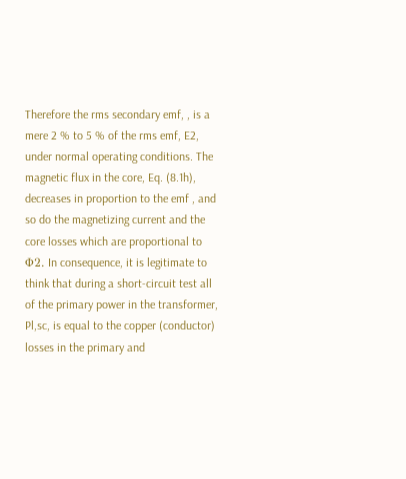Therefore the rms secondary emf, , is a mere 2 % to 5 % of the rms emf, E2, under normal operating conditions. The magnetic flux in the core, Eq. (8.1h), decreases in proportion to the emf , and so do the magnetizing current and the core losses which are proportional to Φ2. In consequence, it is legitimate to think that during a short-circuit test all of the primary power in the transformer, Pl,sc, is equal to the copper (conductor) losses in the primary and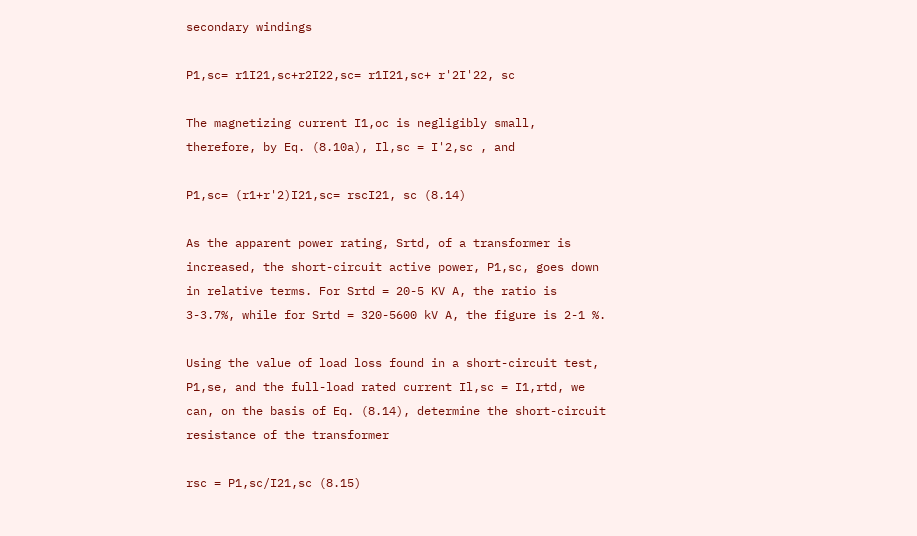secondary windings

P1,sc= r1I21,sc+r2I22,sc= r1I21,sc+ r'2I'22, sc

The magnetizing current I1,oc is negligibly small, therefore, by Eq. (8.10a), Il,sc = I'2,sc , and

P1,sc= (r1+r'2)I21,sc= rscI21, sc (8.14)

As the apparent power rating, Srtd, of a transformer is increased, the short-circuit active power, P1,sc, goes down in relative terms. For Srtd = 20-5 KV A, the ratio is 3-3.7%, while for Srtd = 320-5600 kV A, the figure is 2-1 %.

Using the value of load loss found in a short-circuit test, P1,se, and the full-load rated current Il,sc = I1,rtd, we can, on the basis of Eq. (8.14), determine the short-circuit resistance of the transformer

rsc = P1,sc/I21,sc (8.15)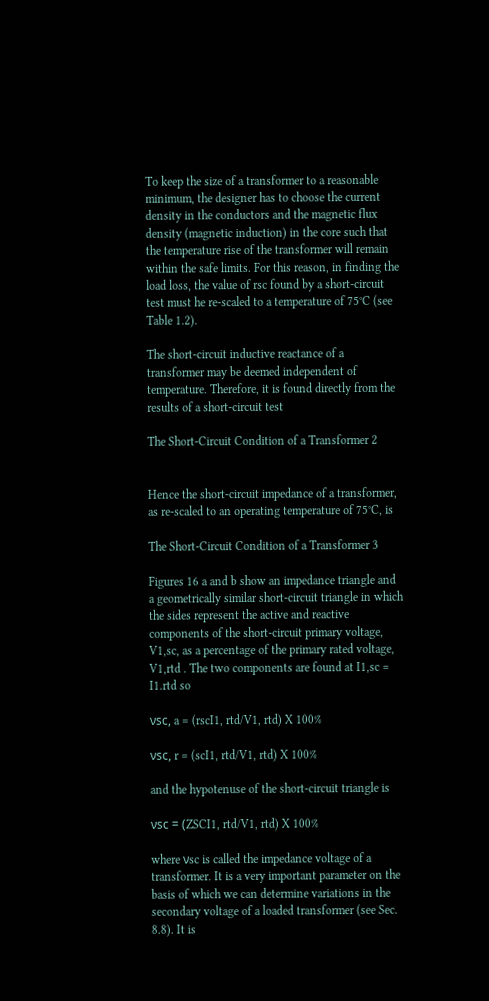To keep the size of a transformer to a reasonable minimum, the designer has to choose the current density in the conductors and the magnetic flux density (magnetic induction) in the core such that the temperature rise of the transformer will remain within the safe limits. For this reason, in finding the load loss, the value of rsc found by a short-circuit test must he re-scaled to a temperature of 75°C (see Table 1.2).

The short-circuit inductive reactance of a transformer may be deemed independent of temperature. Therefore, it is found directly from the results of a short-circuit test

The Short-Circuit Condition of a Transformer 2


Hence the short-circuit impedance of a transformer, as re-scaled to an operating temperature of 75°C, is

The Short-Circuit Condition of a Transformer 3

Figures 16 a and b show an impedance triangle and a geometrically similar short-circuit triangle in which the sides represent the active and reactive components of the short-circuit primary voltage, V1,sc, as a percentage of the primary rated voltage, V1,rtd . The two components are found at I1,sc = I1.rtd so

νsc, a = (rscI1, rtd/V1, rtd) X 100%

νsc, r = (scI1, rtd/V1, rtd) X 100%

and the hypotenuse of the short-circuit triangle is

νsc = (ZSCI1, rtd/V1, rtd) X 100%

where νsc is called the impedance voltage of a transformer. It is a very important parameter on the basis of which we can determine variations in the secondary voltage of a loaded transformer (see Sec. 8.8). It is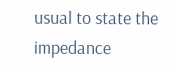usual to state the impedance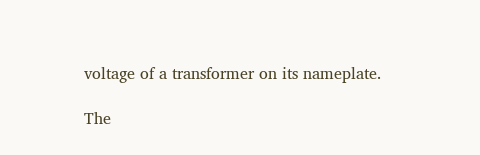voltage of a transformer on its nameplate.

The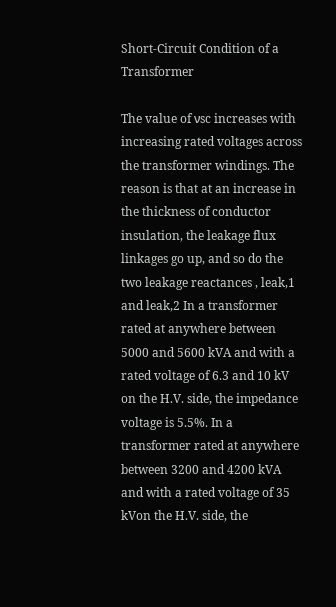Short-Circuit Condition of a Transformer

The value of νsc increases with increasing rated voltages across the transformer windings. The reason is that at an increase in the thickness of conductor insulation, the leakage flux linkages go up, and so do the two leakage reactances , leak,1 and leak,2 In a transformer rated at anywhere between 5000 and 5600 kVA and with a rated voltage of 6.3 and 10 kV on the H.V. side, the impedance voltage is 5.5%. In a transformer rated at anywhere between 3200 and 4200 kVA and with a rated voltage of 35 kVon the H.V. side, the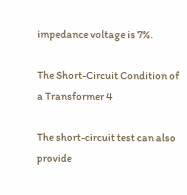impedance voltage is 7%.

The Short-Circuit Condition of a Transformer 4

The short-circuit test can also provide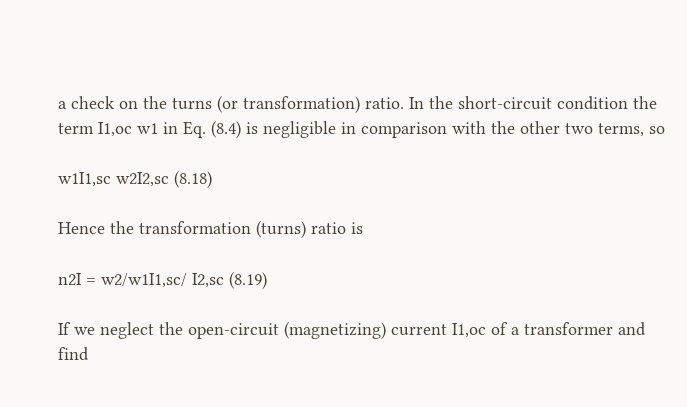a check on the turns (or transformation) ratio. In the short-circuit condition the term I1,oc w1 in Eq. (8.4) is negligible in comparison with the other two terms, so

w1I1,sc w2I2,sc (8.18)

Hence the transformation (turns) ratio is

n2I = w2/w1I1,sc/ I2,sc (8.19)

If we neglect the open-circuit (magnetizing) current I1,oc of a transformer and find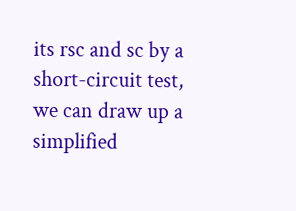its rsc and sc by a short-circuit test, we can draw up a simplified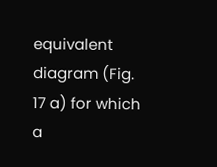equivalent diagram (Fig. 17 a) for which a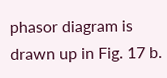phasor diagram is drawn up in Fig. 17 b.